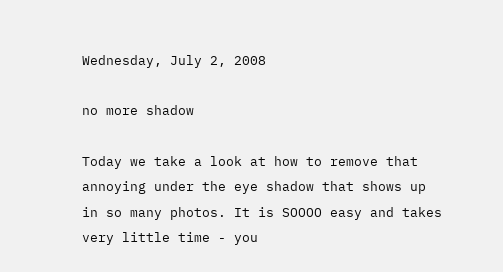Wednesday, July 2, 2008

no more shadow

Today we take a look at how to remove that annoying under the eye shadow that shows up in so many photos. It is SOOOO easy and takes very little time - you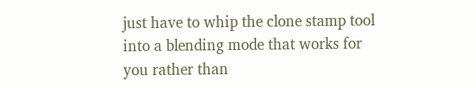just have to whip the clone stamp tool into a blending mode that works for you rather than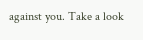against you. Take a look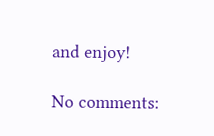and enjoy!

No comments: